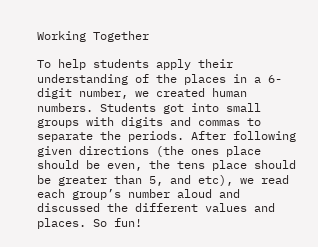Working Together

To help students apply their understanding of the places in a 6-digit number, we created human numbers. Students got into small groups with digits and commas to separate the periods. After following given directions (the ones place should be even, the tens place should be greater than 5, and etc), we read each group’s number aloud and discussed the different values and places. So fun!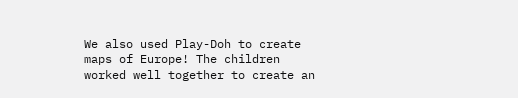We also used Play-Doh to create maps of Europe! The children worked well together to create an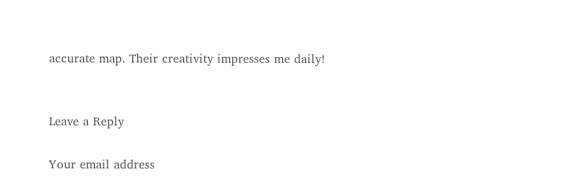accurate map. Their creativity impresses me daily!


Leave a Reply

Your email address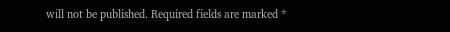will not be published. Required fields are marked *